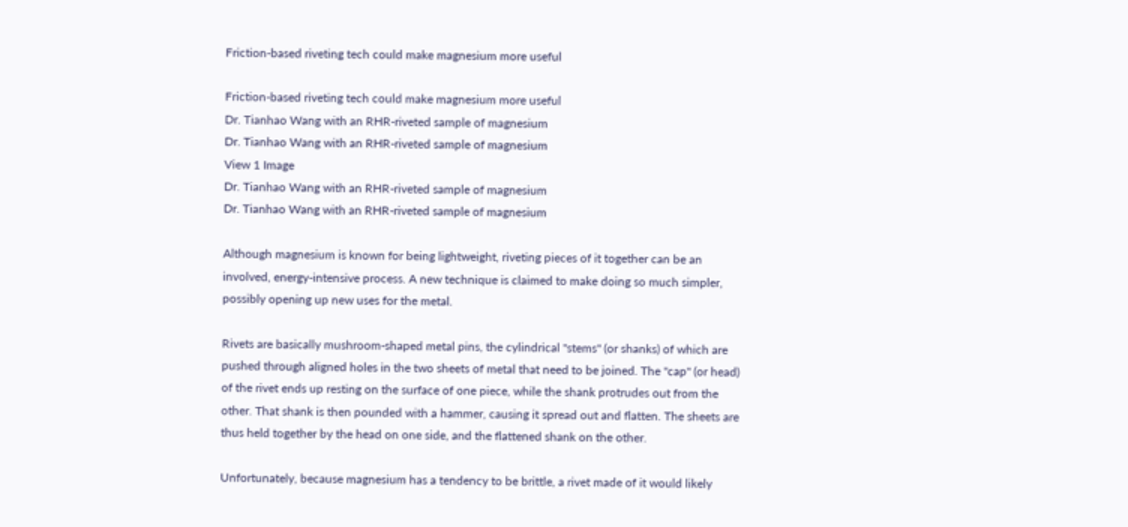Friction-based riveting tech could make magnesium more useful

Friction-based riveting tech could make magnesium more useful
Dr. Tianhao Wang with an RHR-riveted sample of magnesium
Dr. Tianhao Wang with an RHR-riveted sample of magnesium
View 1 Image
Dr. Tianhao Wang with an RHR-riveted sample of magnesium
Dr. Tianhao Wang with an RHR-riveted sample of magnesium

Although magnesium is known for being lightweight, riveting pieces of it together can be an involved, energy-intensive process. A new technique is claimed to make doing so much simpler, possibly opening up new uses for the metal.

Rivets are basically mushroom-shaped metal pins, the cylindrical "stems" (or shanks) of which are pushed through aligned holes in the two sheets of metal that need to be joined. The "cap" (or head) of the rivet ends up resting on the surface of one piece, while the shank protrudes out from the other. That shank is then pounded with a hammer, causing it spread out and flatten. The sheets are thus held together by the head on one side, and the flattened shank on the other.

Unfortunately, because magnesium has a tendency to be brittle, a rivet made of it would likely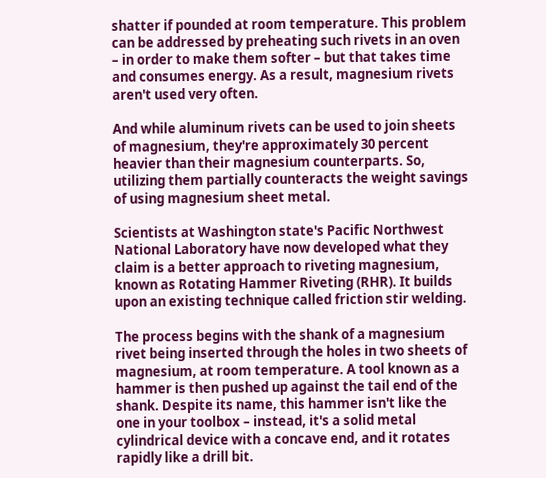shatter if pounded at room temperature. This problem can be addressed by preheating such rivets in an oven – in order to make them softer – but that takes time and consumes energy. As a result, magnesium rivets aren't used very often.

And while aluminum rivets can be used to join sheets of magnesium, they're approximately 30 percent heavier than their magnesium counterparts. So, utilizing them partially counteracts the weight savings of using magnesium sheet metal.

Scientists at Washington state's Pacific Northwest National Laboratory have now developed what they claim is a better approach to riveting magnesium, known as Rotating Hammer Riveting (RHR). It builds upon an existing technique called friction stir welding.

The process begins with the shank of a magnesium rivet being inserted through the holes in two sheets of magnesium, at room temperature. A tool known as a hammer is then pushed up against the tail end of the shank. Despite its name, this hammer isn't like the one in your toolbox – instead, it's a solid metal cylindrical device with a concave end, and it rotates rapidly like a drill bit.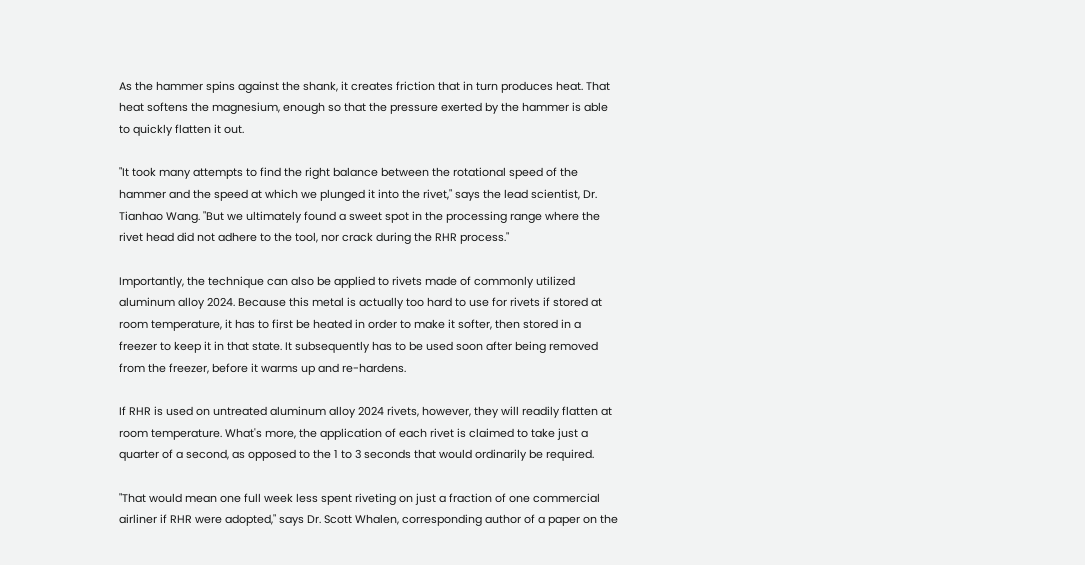As the hammer spins against the shank, it creates friction that in turn produces heat. That heat softens the magnesium, enough so that the pressure exerted by the hammer is able to quickly flatten it out.

"It took many attempts to find the right balance between the rotational speed of the hammer and the speed at which we plunged it into the rivet," says the lead scientist, Dr. Tianhao Wang. "But we ultimately found a sweet spot in the processing range where the rivet head did not adhere to the tool, nor crack during the RHR process."

Importantly, the technique can also be applied to rivets made of commonly utilized aluminum alloy 2024. Because this metal is actually too hard to use for rivets if stored at room temperature, it has to first be heated in order to make it softer, then stored in a freezer to keep it in that state. It subsequently has to be used soon after being removed from the freezer, before it warms up and re-hardens.

If RHR is used on untreated aluminum alloy 2024 rivets, however, they will readily flatten at room temperature. What's more, the application of each rivet is claimed to take just a quarter of a second, as opposed to the 1 to 3 seconds that would ordinarily be required.

"That would mean one full week less spent riveting on just a fraction of one commercial airliner if RHR were adopted," says Dr. Scott Whalen, corresponding author of a paper on the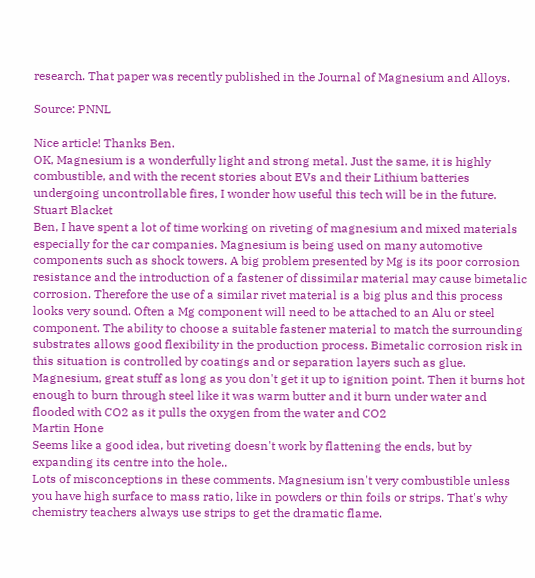research. That paper was recently published in the Journal of Magnesium and Alloys.

Source: PNNL

Nice article! Thanks Ben.
OK, Magnesium is a wonderfully light and strong metal. Just the same, it is highly combustible, and with the recent stories about EVs and their Lithium batteries undergoing uncontrollable fires, I wonder how useful this tech will be in the future.
Stuart Blacket
Ben, I have spent a lot of time working on riveting of magnesium and mixed materials especially for the car companies. Magnesium is being used on many automotive components such as shock towers. A big problem presented by Mg is its poor corrosion resistance and the introduction of a fastener of dissimilar material may cause bimetalic corrosion. Therefore the use of a similar rivet material is a big plus and this process looks very sound. Often a Mg component will need to be attached to an Alu or steel component. The ability to choose a suitable fastener material to match the surrounding substrates allows good flexibility in the production process. Bimetalic corrosion risk in this situation is controlled by coatings and or separation layers such as glue.
Magnesium, great stuff as long as you don't get it up to ignition point. Then it burns hot enough to burn through steel like it was warm butter and it burn under water and flooded with CO2 as it pulls the oxygen from the water and CO2
Martin Hone
Seems like a good idea, but riveting doesn't work by flattening the ends, but by expanding its centre into the hole..
Lots of misconceptions in these comments. Magnesium isn't very combustible unless you have high surface to mass ratio, like in powders or thin foils or strips. That's why chemistry teachers always use strips to get the dramatic flame.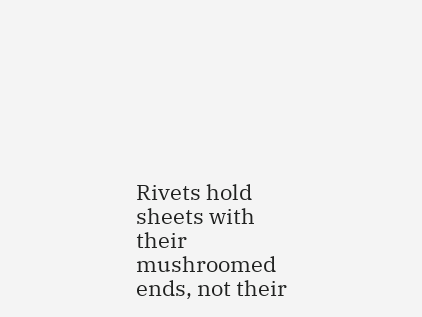Rivets hold sheets with their mushroomed ends, not their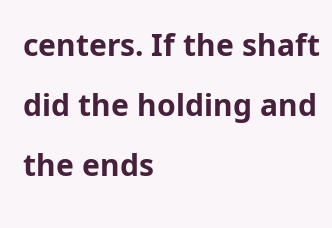centers. If the shaft did the holding and the ends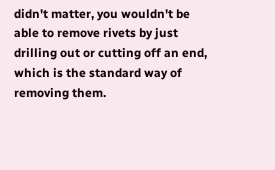didn't matter, you wouldn't be able to remove rivets by just drilling out or cutting off an end, which is the standard way of removing them.